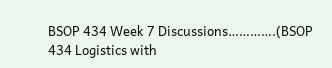BSOP 434 Week 7 Discussions………….(BSOP 434 Logistics with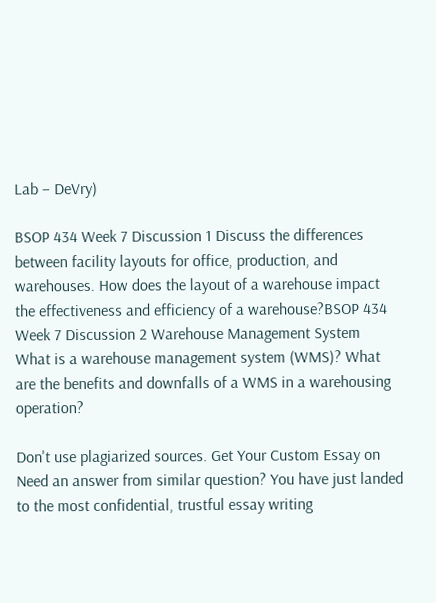Lab – DeVry)

BSOP 434 Week 7 Discussion 1 Discuss the differences between facility layouts for office, production, and warehouses. How does the layout of a warehouse impact the effectiveness and efficiency of a warehouse?BSOP 434 Week 7 Discussion 2 Warehouse Management System
What is a warehouse management system (WMS)? What are the benefits and downfalls of a WMS in a warehousing operation?

Don't use plagiarized sources. Get Your Custom Essay on
Need an answer from similar question? You have just landed to the most confidential, trustful essay writing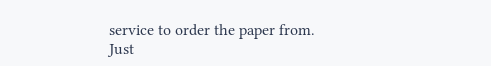service to order the paper from.
Just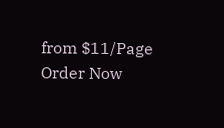from $11/Page
Order Now